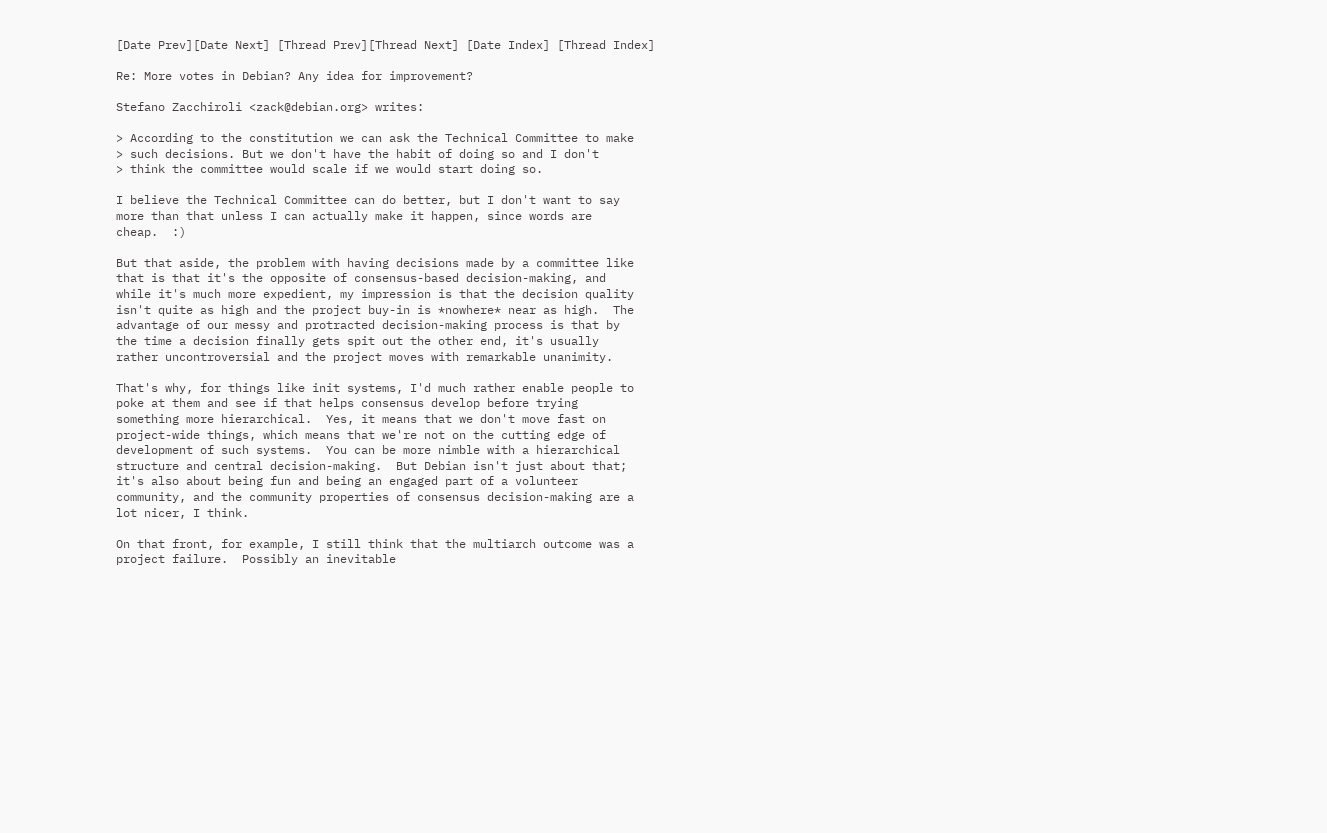[Date Prev][Date Next] [Thread Prev][Thread Next] [Date Index] [Thread Index]

Re: More votes in Debian? Any idea for improvement?

Stefano Zacchiroli <zack@debian.org> writes:

> According to the constitution we can ask the Technical Committee to make
> such decisions. But we don't have the habit of doing so and I don't
> think the committee would scale if we would start doing so.

I believe the Technical Committee can do better, but I don't want to say
more than that unless I can actually make it happen, since words are
cheap.  :)

But that aside, the problem with having decisions made by a committee like
that is that it's the opposite of consensus-based decision-making, and
while it's much more expedient, my impression is that the decision quality
isn't quite as high and the project buy-in is *nowhere* near as high.  The
advantage of our messy and protracted decision-making process is that by
the time a decision finally gets spit out the other end, it's usually
rather uncontroversial and the project moves with remarkable unanimity.

That's why, for things like init systems, I'd much rather enable people to
poke at them and see if that helps consensus develop before trying
something more hierarchical.  Yes, it means that we don't move fast on
project-wide things, which means that we're not on the cutting edge of
development of such systems.  You can be more nimble with a hierarchical
structure and central decision-making.  But Debian isn't just about that;
it's also about being fun and being an engaged part of a volunteer
community, and the community properties of consensus decision-making are a
lot nicer, I think.

On that front, for example, I still think that the multiarch outcome was a
project failure.  Possibly an inevitable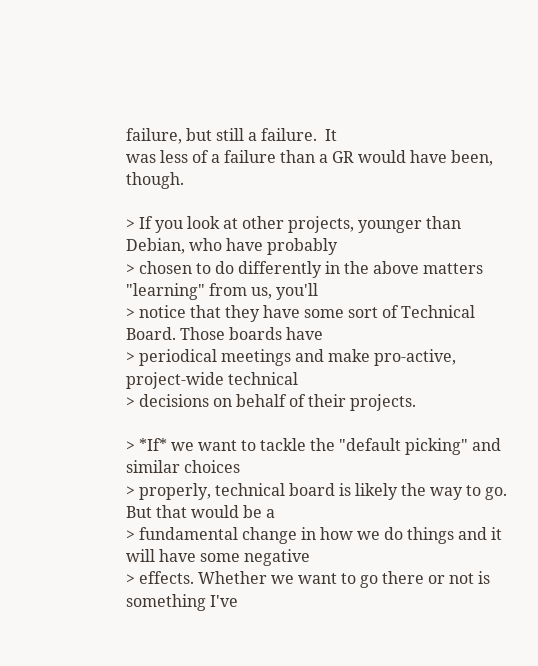failure, but still a failure.  It
was less of a failure than a GR would have been, though.

> If you look at other projects, younger than Debian, who have probably
> chosen to do differently in the above matters "learning" from us, you'll
> notice that they have some sort of Technical Board. Those boards have
> periodical meetings and make pro-active, project-wide technical
> decisions on behalf of their projects.

> *If* we want to tackle the "default picking" and similar choices
> properly, technical board is likely the way to go. But that would be a
> fundamental change in how we do things and it will have some negative
> effects. Whether we want to go there or not is something I've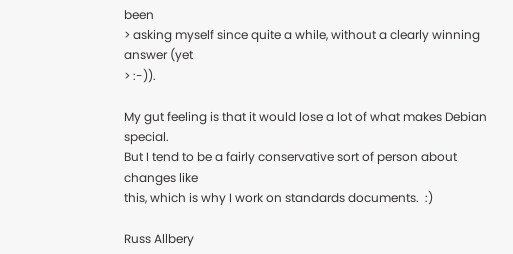been
> asking myself since quite a while, without a clearly winning answer (yet
> :-)).

My gut feeling is that it would lose a lot of what makes Debian special.
But I tend to be a fairly conservative sort of person about changes like
this, which is why I work on standards documents.  :)

Russ Allbery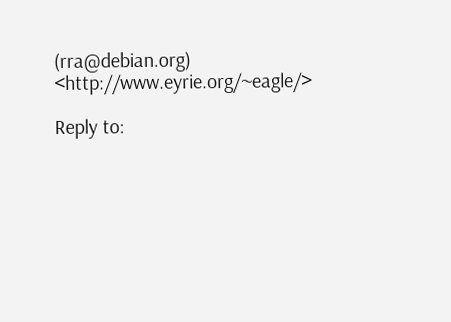(rra@debian.org)               <http://www.eyrie.org/~eagle/>

Reply to: